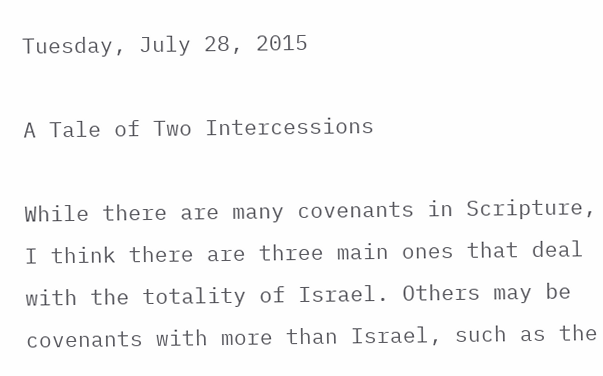Tuesday, July 28, 2015

A Tale of Two Intercessions

While there are many covenants in Scripture, I think there are three main ones that deal with the totality of Israel. Others may be covenants with more than Israel, such as the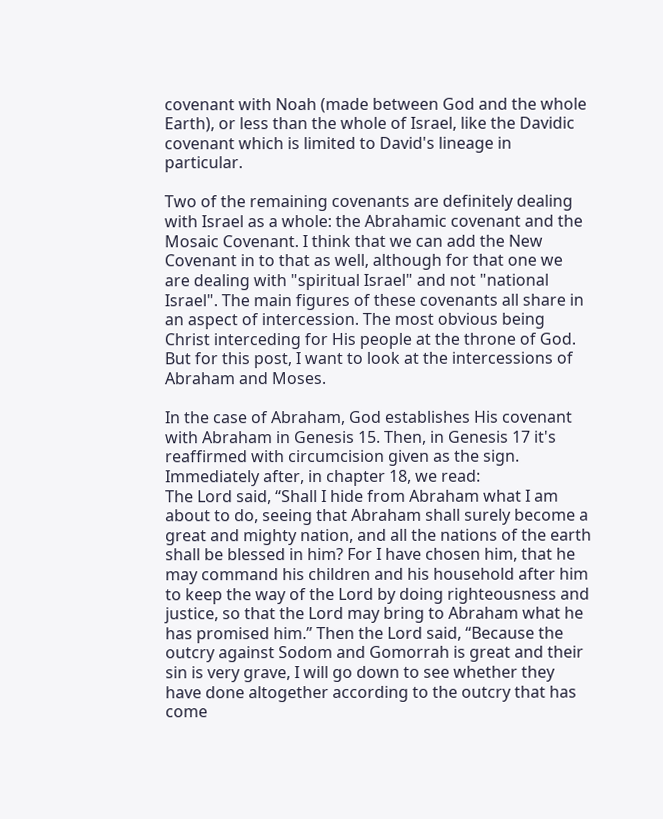covenant with Noah (made between God and the whole Earth), or less than the whole of Israel, like the Davidic covenant which is limited to David's lineage in particular.

Two of the remaining covenants are definitely dealing with Israel as a whole: the Abrahamic covenant and the Mosaic Covenant. I think that we can add the New Covenant in to that as well, although for that one we are dealing with "spiritual Israel" and not "national Israel". The main figures of these covenants all share in an aspect of intercession. The most obvious being Christ interceding for His people at the throne of God. But for this post, I want to look at the intercessions of Abraham and Moses.

In the case of Abraham, God establishes His covenant with Abraham in Genesis 15. Then, in Genesis 17 it's reaffirmed with circumcision given as the sign. Immediately after, in chapter 18, we read:
The Lord said, “Shall I hide from Abraham what I am about to do, seeing that Abraham shall surely become a great and mighty nation, and all the nations of the earth shall be blessed in him? For I have chosen him, that he may command his children and his household after him to keep the way of the Lord by doing righteousness and justice, so that the Lord may bring to Abraham what he has promised him.” Then the Lord said, “Because the outcry against Sodom and Gomorrah is great and their sin is very grave, I will go down to see whether they have done altogether according to the outcry that has come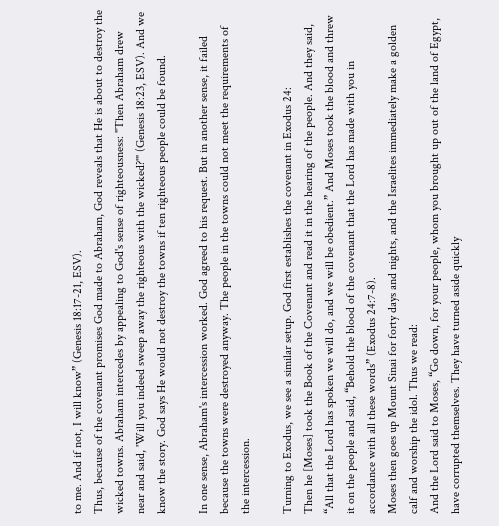to me. And if not, I will know” (Genesis 18:17-21, ESV).
Thus, because of the covenant promises God made to Abraham, God reveals that He is about to destroy the wicked towns. Abraham intercedes by appealing to God's sense of righteousness: "Then Abraham drew near and said, 'Will you indeed sweep away the righteous with the wicked?'" (Genesis 18:23, ESV). And we know the story. God says He would not destroy the towns if ten righteous people could be found.

In one sense, Abraham's intercession worked. God agreed to his request. But in another sense, it failed because the towns were destroyed anyway. The people in the towns could not meet the requirements of the intercession.

Turning to Exodus, we see a similar setup. God first establishes the covenant in Exodus 24:
Then he [Moses] took the Book of the Covenant and read it in the hearing of the people. And they said, “All that the Lord has spoken we will do, and we will be obedient.” And Moses took the blood and threw it on the people and said, “Behold the blood of the covenant that the Lord has made with you in accordance with all these words” (Exodus 24:7-8).
Moses then goes up Mount Sinai for forty days and nights, and the Israelites immediately make a golden calf and worship the idol. Thus we read:
And the Lord said to Moses, “Go down, for your people, whom you brought up out of the land of Egypt, have corrupted themselves. They have turned aside quickly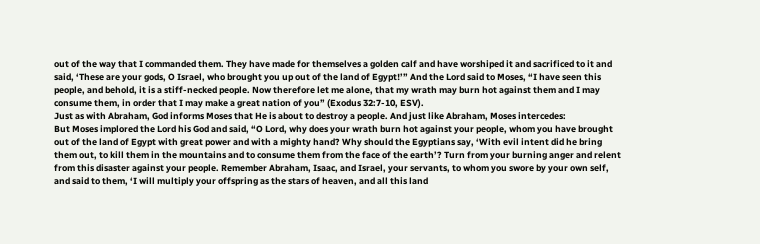out of the way that I commanded them. They have made for themselves a golden calf and have worshiped it and sacrificed to it and said, ‘These are your gods, O Israel, who brought you up out of the land of Egypt!’” And the Lord said to Moses, “I have seen this people, and behold, it is a stiff-necked people. Now therefore let me alone, that my wrath may burn hot against them and I may consume them, in order that I may make a great nation of you” (Exodus 32:7-10, ESV).
Just as with Abraham, God informs Moses that He is about to destroy a people. And just like Abraham, Moses intercedes:
But Moses implored the Lord his God and said, “O Lord, why does your wrath burn hot against your people, whom you have brought out of the land of Egypt with great power and with a mighty hand? Why should the Egyptians say, ‘With evil intent did he bring them out, to kill them in the mountains and to consume them from the face of the earth’? Turn from your burning anger and relent from this disaster against your people. Remember Abraham, Isaac, and Israel, your servants, to whom you swore by your own self, and said to them, ‘I will multiply your offspring as the stars of heaven, and all this land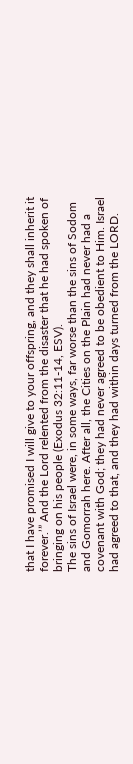that I have promised I will give to your offspring, and they shall inherit it forever.’” And the Lord relented from the disaster that he had spoken of bringing on his people (Exodus 32:11-14, ESV).
The sins of Israel were, in some ways, far worse than the sins of Sodom and Gomorrah here. After all, the Cities on the Plain had never had a covenant with God; they had never agreed to be obedient to Him. Israel had agreed to that, and they had within days turned from the LORD.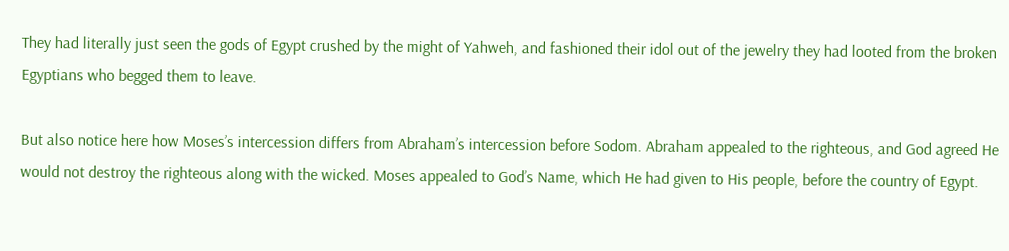They had literally just seen the gods of Egypt crushed by the might of Yahweh, and fashioned their idol out of the jewelry they had looted from the broken Egyptians who begged them to leave.

But also notice here how Moses’s intercession differs from Abraham’s intercession before Sodom. Abraham appealed to the righteous, and God agreed He would not destroy the righteous along with the wicked. Moses appealed to God’s Name, which He had given to His people, before the country of Egypt.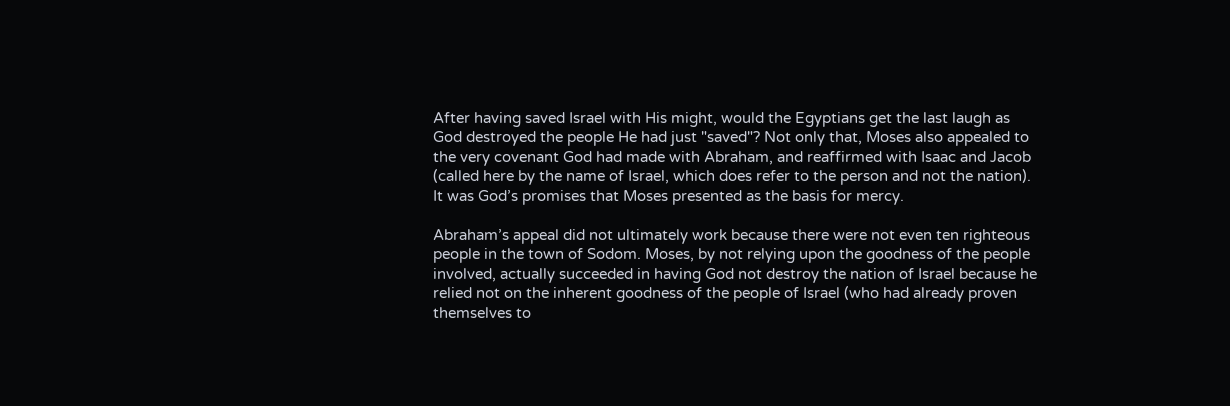After having saved Israel with His might, would the Egyptians get the last laugh as God destroyed the people He had just "saved"? Not only that, Moses also appealed to the very covenant God had made with Abraham, and reaffirmed with Isaac and Jacob (called here by the name of Israel, which does refer to the person and not the nation). It was God’s promises that Moses presented as the basis for mercy.

Abraham’s appeal did not ultimately work because there were not even ten righteous people in the town of Sodom. Moses, by not relying upon the goodness of the people involved, actually succeeded in having God not destroy the nation of Israel because he relied not on the inherent goodness of the people of Israel (who had already proven themselves to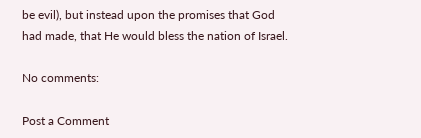be evil), but instead upon the promises that God had made, that He would bless the nation of Israel.

No comments:

Post a Comment